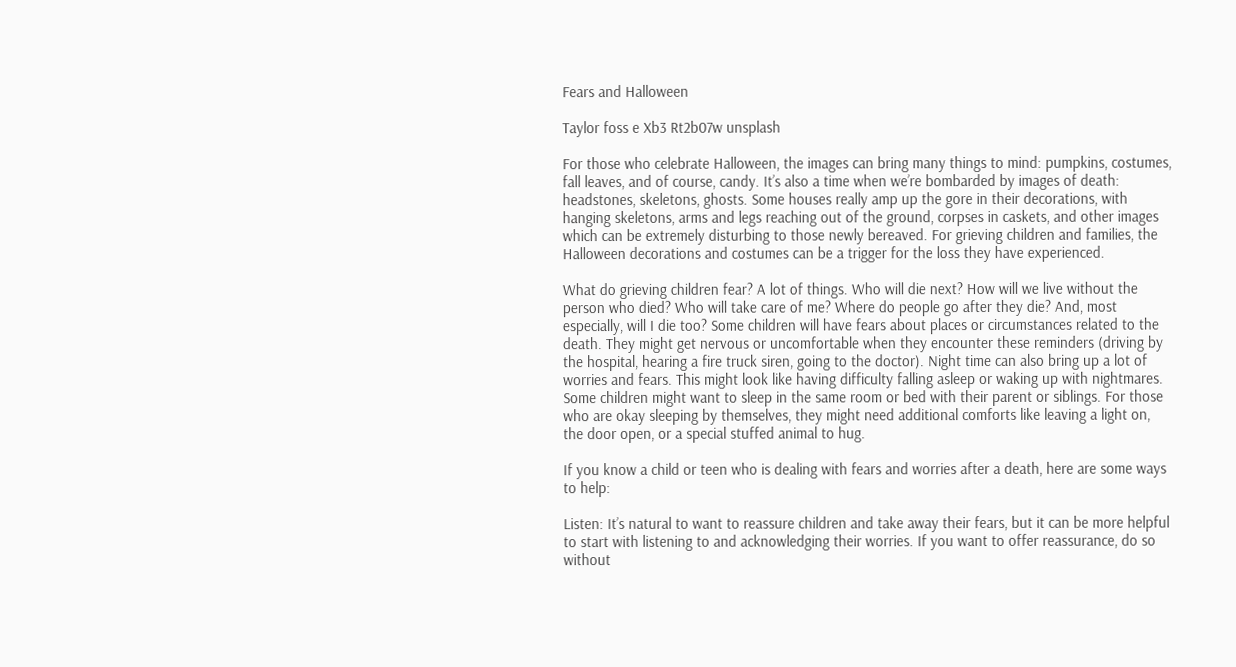Fears and Halloween

Taylor foss e Xb3 Rt2b07w unsplash

For those who celebrate Halloween, the images can bring many things to mind: pumpkins, costumes, fall leaves, and of course, candy. It’s also a time when we’re bombarded by images of death: headstones, skeletons, ghosts. Some houses really amp up the gore in their decorations, with hanging skeletons, arms and legs reaching out of the ground, corpses in caskets, and other images which can be extremely disturbing to those newly bereaved. For grieving children and families, the Halloween decorations and costumes can be a trigger for the loss they have experienced.

What do grieving children fear? A lot of things. Who will die next? How will we live without the person who died? Who will take care of me? Where do people go after they die? And, most especially, will I die too? Some children will have fears about places or circumstances related to the death. They might get nervous or uncomfortable when they encounter these reminders (driving by the hospital, hearing a fire truck siren, going to the doctor). Night time can also bring up a lot of worries and fears. This might look like having difficulty falling asleep or waking up with nightmares. Some children might want to sleep in the same room or bed with their parent or siblings. For those who are okay sleeping by themselves, they might need additional comforts like leaving a light on, the door open, or a special stuffed animal to hug.

If you know a child or teen who is dealing with fears and worries after a death, here are some ways to help:

Listen: It’s natural to want to reassure children and take away their fears, but it can be more helpful to start with listening to and acknowledging their worries. If you want to offer reassurance, do so without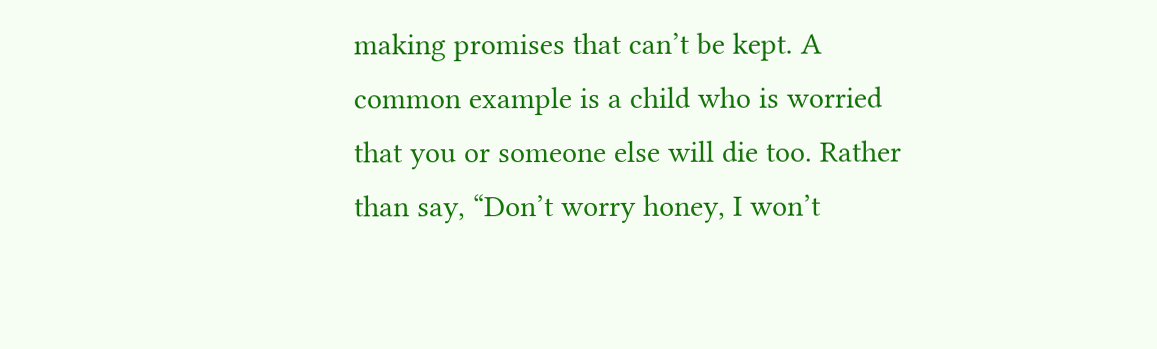making promises that can’t be kept. A common example is a child who is worried that you or someone else will die too. Rather than say, “Don’t worry honey, I won’t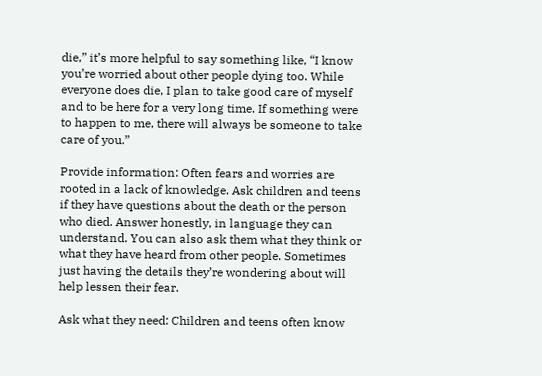die,” it’s more helpful to say something like, “I know you’re worried about other people dying too. While everyone does die, I plan to take good care of myself and to be here for a very long time. If something were to happen to me, there will always be someone to take care of you.”

Provide information: Often fears and worries are rooted in a lack of knowledge. Ask children and teens if they have questions about the death or the person who died. Answer honestly, in language they can understand. You can also ask them what they think or what they have heard from other people. Sometimes just having the details they’re wondering about will help lessen their fear.

Ask what they need: Children and teens often know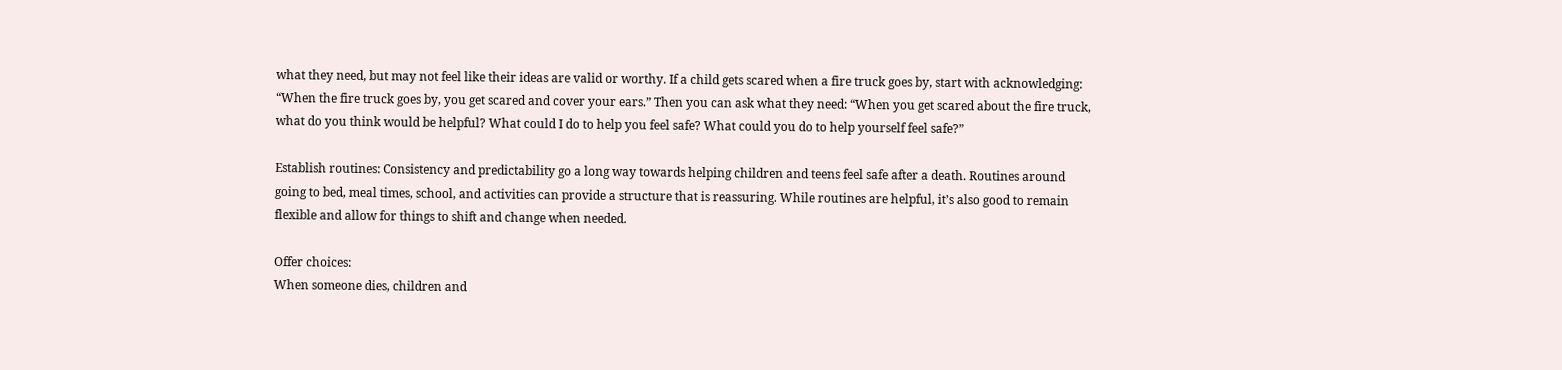what they need, but may not feel like their ideas are valid or worthy. If a child gets scared when a fire truck goes by, start with acknowledging: “When the fire truck goes by, you get scared and cover your ears.” Then you can ask what they need: “When you get scared about the fire truck, what do you think would be helpful? What could I do to help you feel safe? What could you do to help yourself feel safe?”

Establish routines: Consistency and predictability go a long way towards helping children and teens feel safe after a death. Routines around going to bed, meal times, school, and activities can provide a structure that is reassuring. While routines are helpful, it’s also good to remain flexible and allow for things to shift and change when needed.

Offer choices:
When someone dies, children and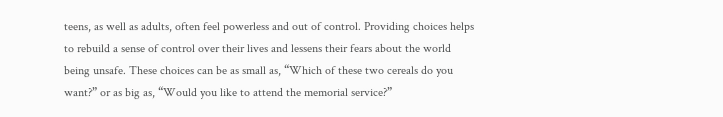teens, as well as adults, often feel powerless and out of control. Providing choices helps to rebuild a sense of control over their lives and lessens their fears about the world being unsafe. These choices can be as small as, “Which of these two cereals do you want?” or as big as, “Would you like to attend the memorial service?”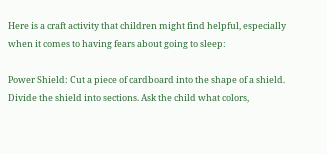Here is a craft activity that children might find helpful, especially when it comes to having fears about going to sleep:

Power Shield: Cut a piece of cardboard into the shape of a shield. Divide the shield into sections. Ask the child what colors,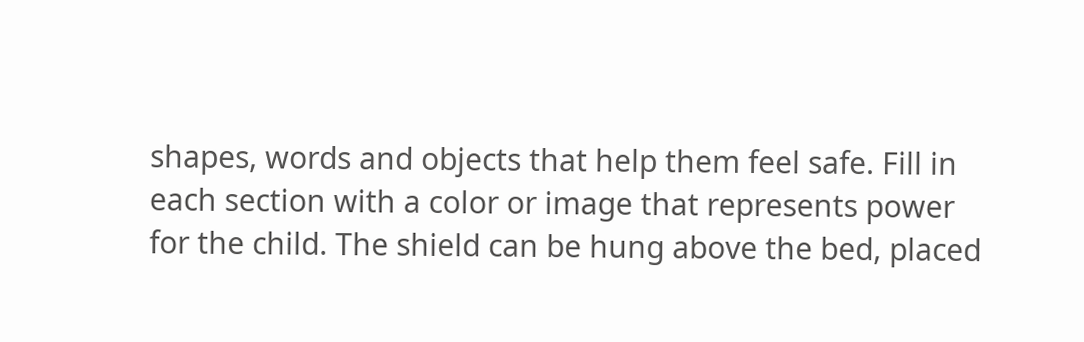shapes, words and objects that help them feel safe. Fill in each section with a color or image that represents power for the child. The shield can be hung above the bed, placed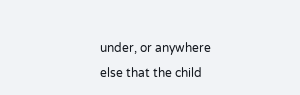under, or anywhere else that the child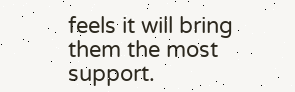feels it will bring them the most support.